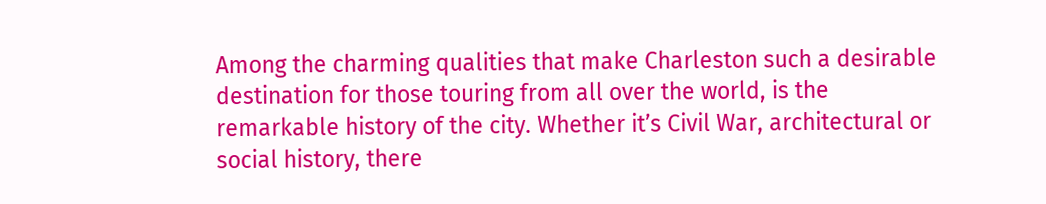Among the charming qualities that make Charleston such a desirable destination for those touring from all over the world, is the remarkable history of the city. Whether it’s Civil War, architectural or social history, there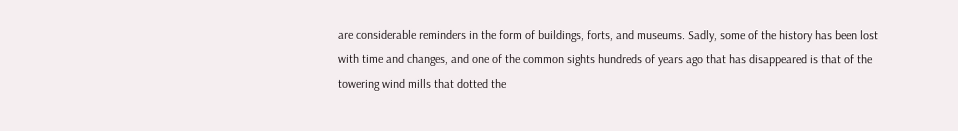are considerable reminders in the form of buildings, forts, and museums. Sadly, some of the history has been lost with time and changes, and one of the common sights hundreds of years ago that has disappeared is that of the towering wind mills that dotted the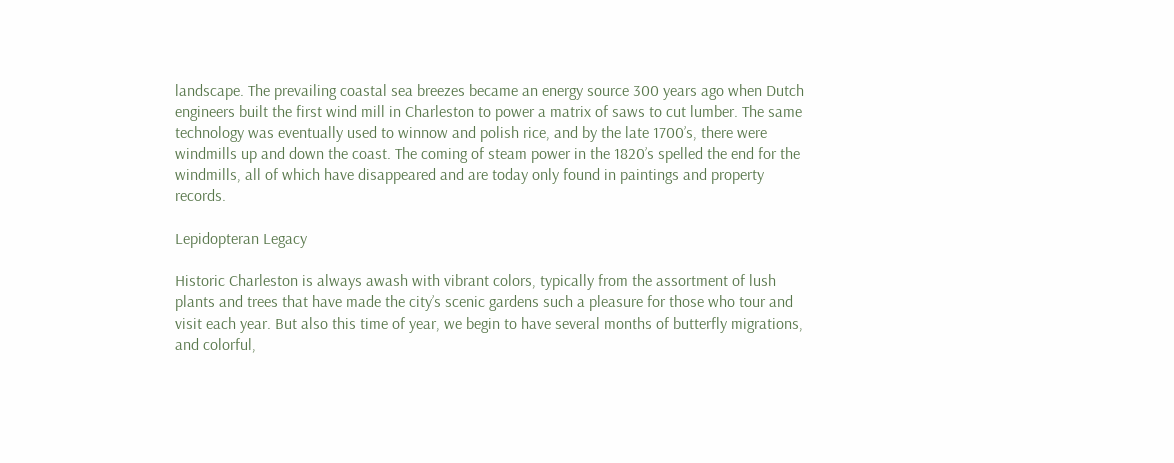landscape. The prevailing coastal sea breezes became an energy source 300 years ago when Dutch engineers built the first wind mill in Charleston to power a matrix of saws to cut lumber. The same technology was eventually used to winnow and polish rice, and by the late 1700’s, there were windmills up and down the coast. The coming of steam power in the 1820’s spelled the end for the windmills, all of which have disappeared and are today only found in paintings and property records.

Lepidopteran Legacy

Historic Charleston is always awash with vibrant colors, typically from the assortment of lush plants and trees that have made the city’s scenic gardens such a pleasure for those who tour and visit each year. But also this time of year, we begin to have several months of butterfly migrations, and colorful,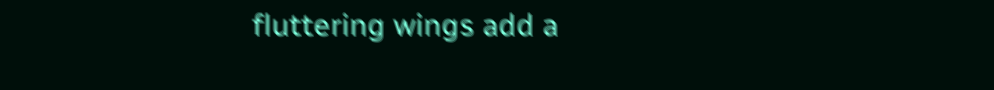fluttering wings add a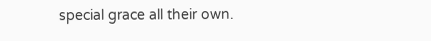special grace all their own.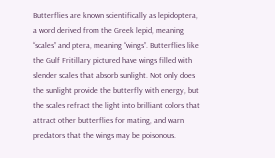Butterflies are known scientifically as lepidoptera, a word derived from the Greek lepid, meaning “scales” and ptera, meaning “wings”. Butterflies like the Gulf Fritillary pictured have wings filled with slender scales that absorb sunlight. Not only does the sunlight provide the butterfly with energy, but the scales refract the light into brilliant colors that attract other butterflies for mating, and warn predators that the wings may be poisonous.